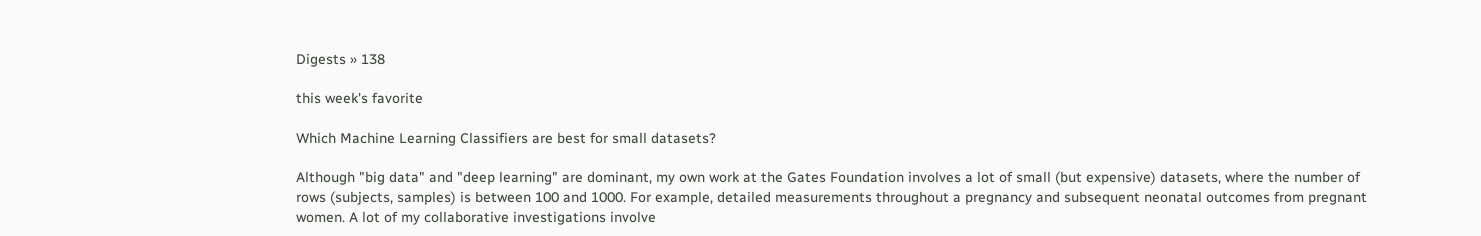Digests » 138

this week's favorite

Which Machine Learning Classifiers are best for small datasets?

Although "big data" and "deep learning" are dominant, my own work at the Gates Foundation involves a lot of small (but expensive) datasets, where the number of rows (subjects, samples) is between 100 and 1000. For example, detailed measurements throughout a pregnancy and subsequent neonatal outcomes from pregnant women. A lot of my collaborative investigations involve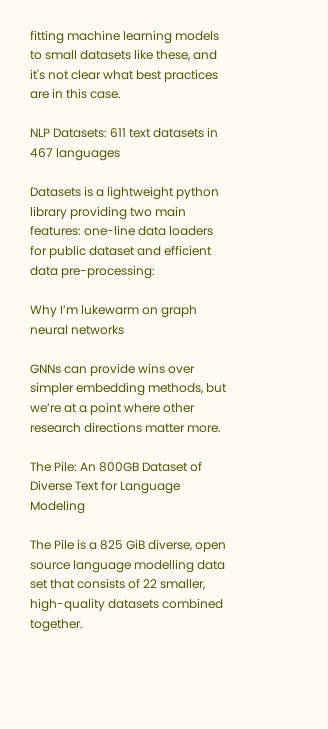fitting machine learning models to small datasets like these, and it's not clear what best practices are in this case.

NLP Datasets: 611 text datasets in 467 languages

Datasets is a lightweight python library providing two main features: one-line data loaders for public dataset and efficient data pre-processing:

Why I’m lukewarm on graph neural networks

GNNs can provide wins over simpler embedding methods, but we’re at a point where other research directions matter more.

The Pile: An 800GB Dataset of Diverse Text for Language Modeling

The Pile is a 825 GiB diverse, open source language modelling data set that consists of 22 smaller, high-quality datasets combined together.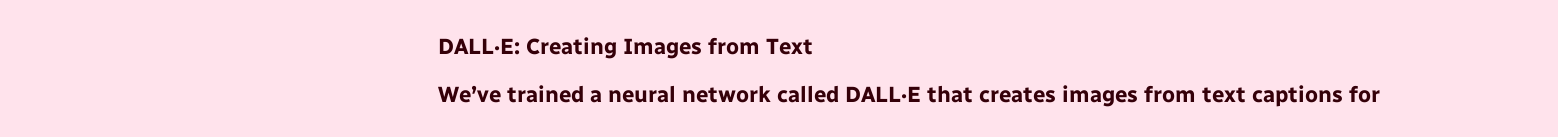DALL·E: Creating Images from Text

We’ve trained a neural network called DALL·E that creates images from text captions for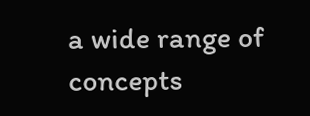a wide range of concepts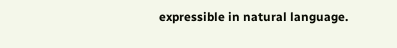expressible in natural language.